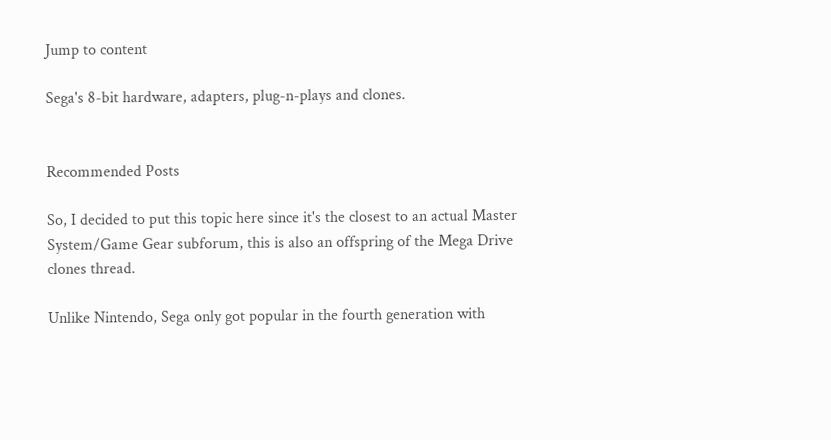Jump to content

Sega's 8-bit hardware, adapters, plug-n-plays and clones.


Recommended Posts

So, I decided to put this topic here since it's the closest to an actual Master System/Game Gear subforum, this is also an offspring of the Mega Drive clones thread.

Unlike Nintendo, Sega only got popular in the fourth generation with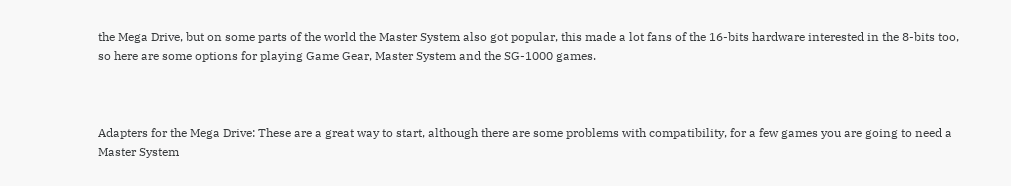the Mega Drive, but on some parts of the world the Master System also got popular, this made a lot fans of the 16-bits hardware interested in the 8-bits too, so here are some options for playing Game Gear, Master System and the SG-1000 games.



Adapters for the Mega Drive: These are a great way to start, although there are some problems with compatibility, for a few games you are going to need a Master System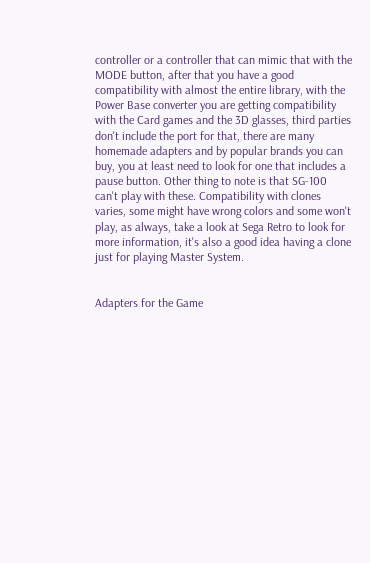controller or a controller that can mimic that with the MODE button, after that you have a good compatibility with almost the entire library, with the Power Base converter you are getting compatibility with the Card games and the 3D glasses, third parties don't include the port for that, there are many homemade adapters and by popular brands you can buy, you at least need to look for one that includes a pause button. Other thing to note is that SG-100 can't play with these. Compatibility with clones varies, some might have wrong colors and some won't play, as always, take a look at Sega Retro to look for more information, it's also a good idea having a clone just for playing Master System.


Adapters for the Game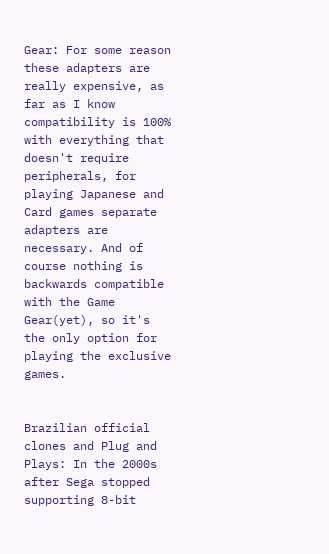Gear: For some reason these adapters are really expensive, as far as I know compatibility is 100% with everything that doesn't require peripherals, for playing Japanese and Card games separate adapters are necessary. And of course nothing is backwards compatible with the Game Gear(yet), so it's the only option for playing the exclusive games.


Brazilian official clones and Plug and Plays: In the 2000s after Sega stopped supporting 8-bit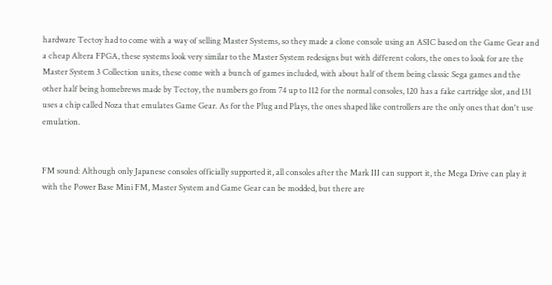hardware Tectoy had to come with a way of selling Master Systems, so they made a clone console using an ASIC based on the Game Gear and a cheap Altera FPGA, these systems look very similar to the Master System redesigns but with different colors, the ones to look for are the Master System 3 Collection units, these come with a bunch of games included, with about half of them being classic Sega games and the other half being homebrews made by Tectoy, the numbers go from 74 up to 112 for the normal consoles, 120 has a fake cartridge slot, and 131 uses a chip called Noza that emulates Game Gear. As for the Plug and Plays, the ones shaped like controllers are the only ones that don't use emulation.


FM sound: Although only Japanese consoles officially supported it, all consoles after the Mark III can support it, the Mega Drive can play it with the Power Base Mini FM, Master System and Game Gear can be modded, but there are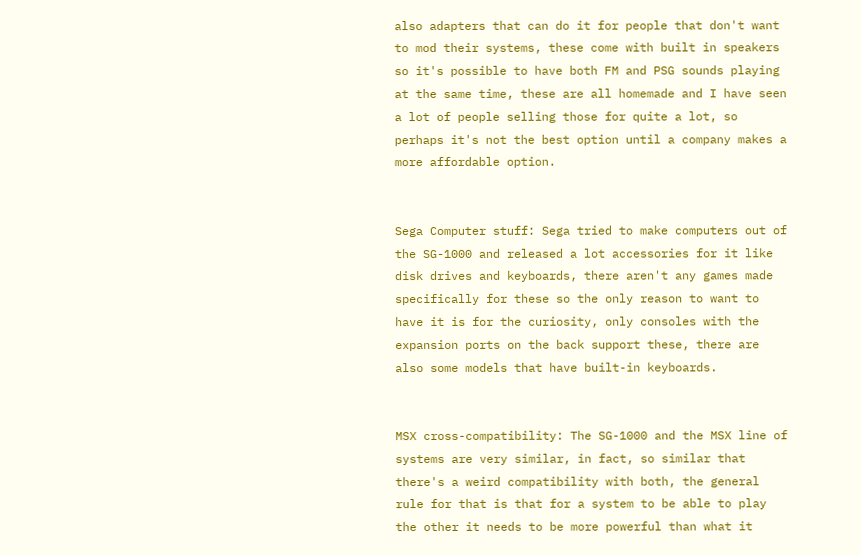also adapters that can do it for people that don't want to mod their systems, these come with built in speakers so it's possible to have both FM and PSG sounds playing at the same time, these are all homemade and I have seen a lot of people selling those for quite a lot, so perhaps it's not the best option until a company makes a more affordable option.


Sega Computer stuff: Sega tried to make computers out of the SG-1000 and released a lot accessories for it like disk drives and keyboards, there aren't any games made specifically for these so the only reason to want to have it is for the curiosity, only consoles with the expansion ports on the back support these, there are also some models that have built-in keyboards.


MSX cross-compatibility: The SG-1000 and the MSX line of systems are very similar, in fact, so similar that there's a weird compatibility with both, the general rule for that is that for a system to be able to play the other it needs to be more powerful than what it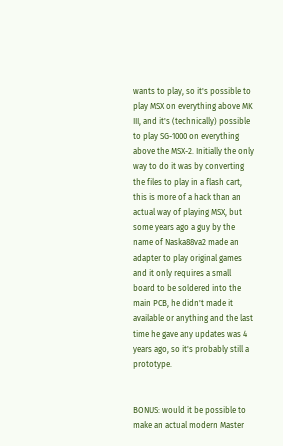wants to play, so it's possible to play MSX on everything above MK III, and it's (technically) possible to play SG-1000 on everything above the MSX-2. Initially the only way to do it was by converting the files to play in a flash cart, this is more of a hack than an actual way of playing MSX, but some years ago a guy by the name of Naska88va2 made an adapter to play original games and it only requires a small board to be soldered into the main PCB, he didn't made it available or anything and the last time he gave any updates was 4 years ago, so it's probably still a prototype.


BONUS: would it be possible to make an actual modern Master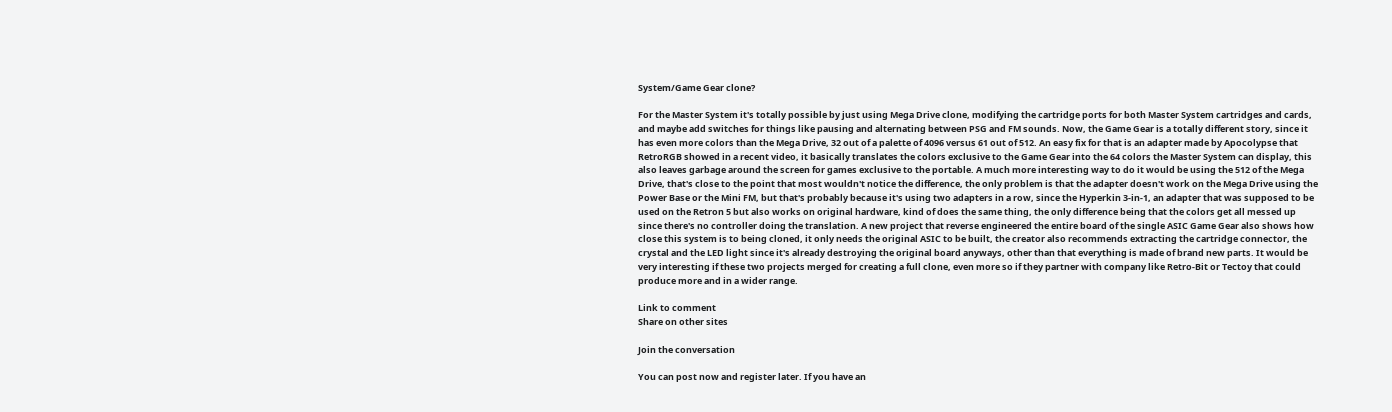System/Game Gear clone?

For the Master System it's totally possible by just using Mega Drive clone, modifying the cartridge ports for both Master System cartridges and cards, and maybe add switches for things like pausing and alternating between PSG and FM sounds. Now, the Game Gear is a totally different story, since it has even more colors than the Mega Drive, 32 out of a palette of 4096 versus 61 out of 512. An easy fix for that is an adapter made by Apocolypse that RetroRGB showed in a recent video, it basically translates the colors exclusive to the Game Gear into the 64 colors the Master System can display, this also leaves garbage around the screen for games exclusive to the portable. A much more interesting way to do it would be using the 512 of the Mega Drive, that's close to the point that most wouldn't notice the difference, the only problem is that the adapter doesn't work on the Mega Drive using the Power Base or the Mini FM, but that's probably because it's using two adapters in a row, since the Hyperkin 3-in-1, an adapter that was supposed to be used on the Retron 5 but also works on original hardware, kind of does the same thing, the only difference being that the colors get all messed up since there's no controller doing the translation. A new project that reverse engineered the entire board of the single ASIC Game Gear also shows how close this system is to being cloned, it only needs the original ASIC to be built, the creator also recommends extracting the cartridge connector, the crystal and the LED light since it's already destroying the original board anyways, other than that everything is made of brand new parts. It would be very interesting if these two projects merged for creating a full clone, even more so if they partner with company like Retro-Bit or Tectoy that could produce more and in a wider range.

Link to comment
Share on other sites

Join the conversation

You can post now and register later. If you have an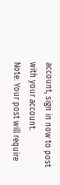account, sign in now to post with your account.
Note: Your post will require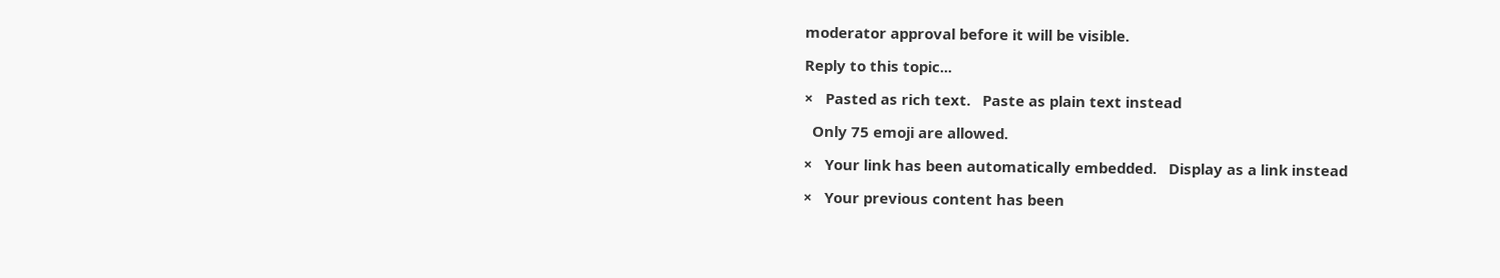moderator approval before it will be visible.

Reply to this topic...

×   Pasted as rich text.   Paste as plain text instead

  Only 75 emoji are allowed.

×   Your link has been automatically embedded.   Display as a link instead

×   Your previous content has been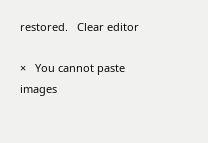restored.   Clear editor

×   You cannot paste images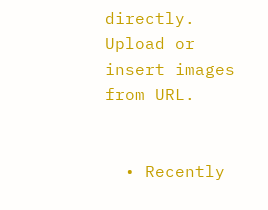directly. Upload or insert images from URL.


  • Recently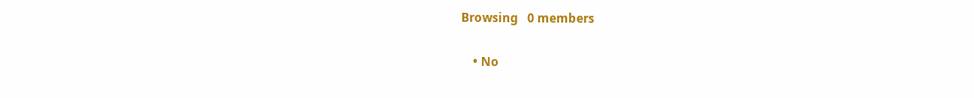Browsing   0 members

    • No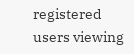registered users viewing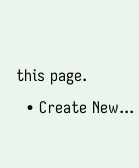this page.
  • Create New...